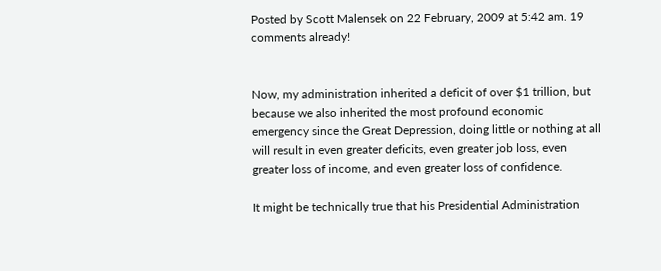Posted by Scott Malensek on 22 February, 2009 at 5:42 am. 19 comments already!


Now, my administration inherited a deficit of over $1 trillion, but because we also inherited the most profound economic emergency since the Great Depression, doing little or nothing at all will result in even greater deficits, even greater job loss, even greater loss of income, and even greater loss of confidence.

It might be technically true that his Presidential Administration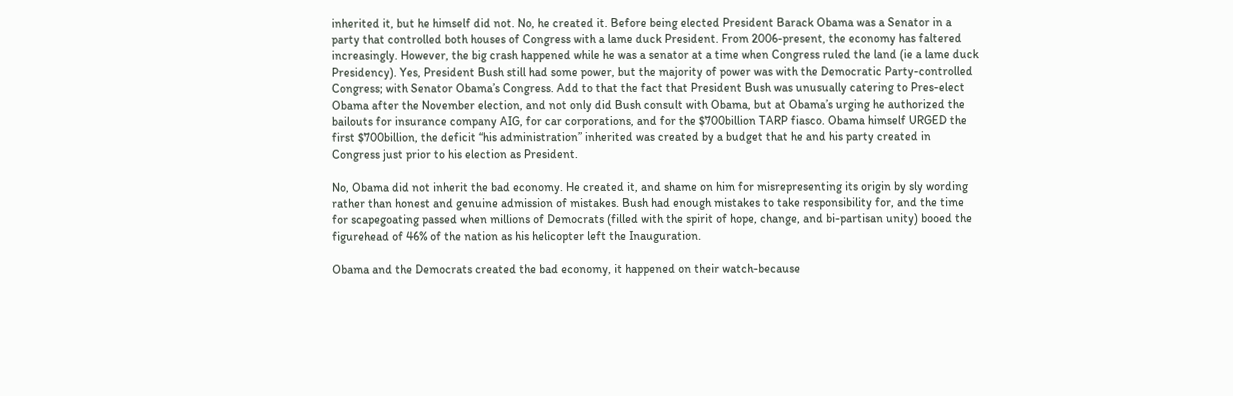inherited it, but he himself did not. No, he created it. Before being elected President Barack Obama was a Senator in a party that controlled both houses of Congress with a lame duck President. From 2006-present, the economy has faltered increasingly. However, the big crash happened while he was a senator at a time when Congress ruled the land (ie a lame duck Presidency). Yes, President Bush still had some power, but the majority of power was with the Democratic Party-controlled Congress; with Senator Obama’s Congress. Add to that the fact that President Bush was unusually catering to Pres-elect Obama after the November election, and not only did Bush consult with Obama, but at Obama’s urging he authorized the bailouts for insurance company AIG, for car corporations, and for the $700billion TARP fiasco. Obama himself URGED the first $700billion, the deficit “his administration” inherited was created by a budget that he and his party created in Congress just prior to his election as President.

No, Obama did not inherit the bad economy. He created it, and shame on him for misrepresenting its origin by sly wording rather than honest and genuine admission of mistakes. Bush had enough mistakes to take responsibility for, and the time for scapegoating passed when millions of Democrats (filled with the spirit of hope, change, and bi-partisan unity) booed the figurehead of 46% of the nation as his helicopter left the Inauguration.

Obama and the Democrats created the bad economy, it happened on their watch-because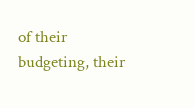of their budgeting, their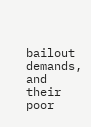bailout demands, and their poor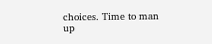choices. Time to man up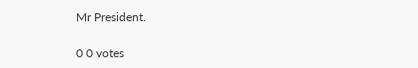Mr President.

0 0 votes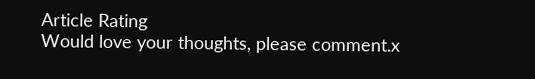Article Rating
Would love your thoughts, please comment.x